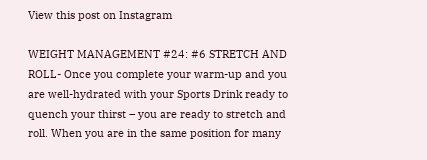View this post on Instagram

WEIGHT MANAGEMENT #24: #6 STRETCH AND ROLL- Once you complete your warm-up and you are well-hydrated with your Sports Drink ready to quench your thirst – you are ready to stretch and roll. When you are in the same position for many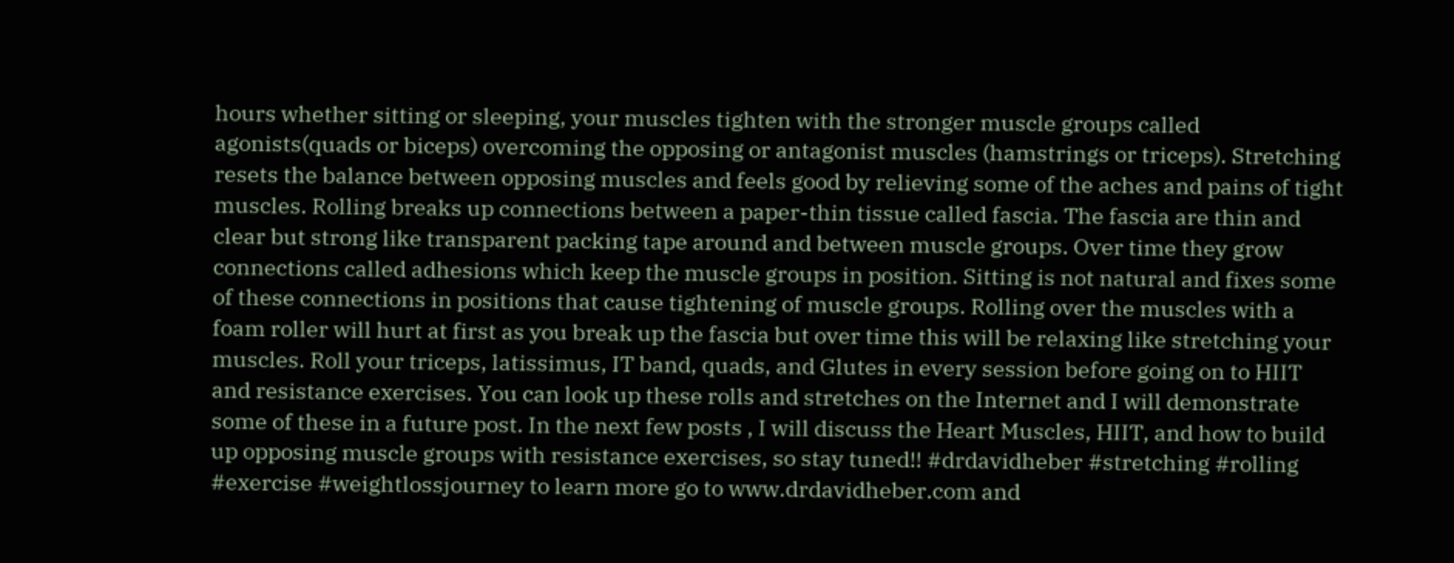hours whether sitting or sleeping, your muscles tighten with the stronger muscle groups called agonists(quads or biceps) overcoming the opposing or antagonist muscles (hamstrings or triceps). Stretching resets the balance between opposing muscles and feels good by relieving some of the aches and pains of tight muscles. Rolling breaks up connections between a paper-thin tissue called fascia. The fascia are thin and clear but strong like transparent packing tape around and between muscle groups. Over time they grow connections called adhesions which keep the muscle groups in position. Sitting is not natural and fixes some of these connections in positions that cause tightening of muscle groups. Rolling over the muscles with a foam roller will hurt at first as you break up the fascia but over time this will be relaxing like stretching your muscles. Roll your triceps, latissimus, IT band, quads, and Glutes in every session before going on to HIIT and resistance exercises. You can look up these rolls and stretches on the Internet and I will demonstrate some of these in a future post. In the next few posts , I will discuss the Heart Muscles, HIIT, and how to build up opposing muscle groups with resistance exercises, so stay tuned!! #drdavidheber #stretching #rolling #exercise #weightlossjourney to learn more go to www.drdavidheber.com and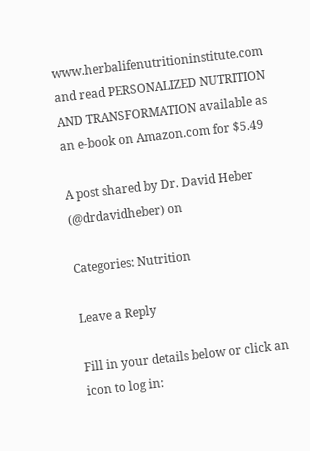www.herbalifenutritioninstitute.com and read PERSONALIZED NUTRITION AND TRANSFORMATION available as an e-book on Amazon.com for $5.49

A post shared by Dr. David Heber (@drdavidheber) on

Categories: Nutrition

Leave a Reply

Fill in your details below or click an icon to log in: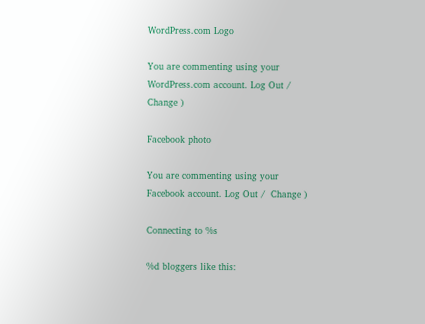WordPress.com Logo

You are commenting using your WordPress.com account. Log Out /  Change )

Facebook photo

You are commenting using your Facebook account. Log Out /  Change )

Connecting to %s

%d bloggers like this: